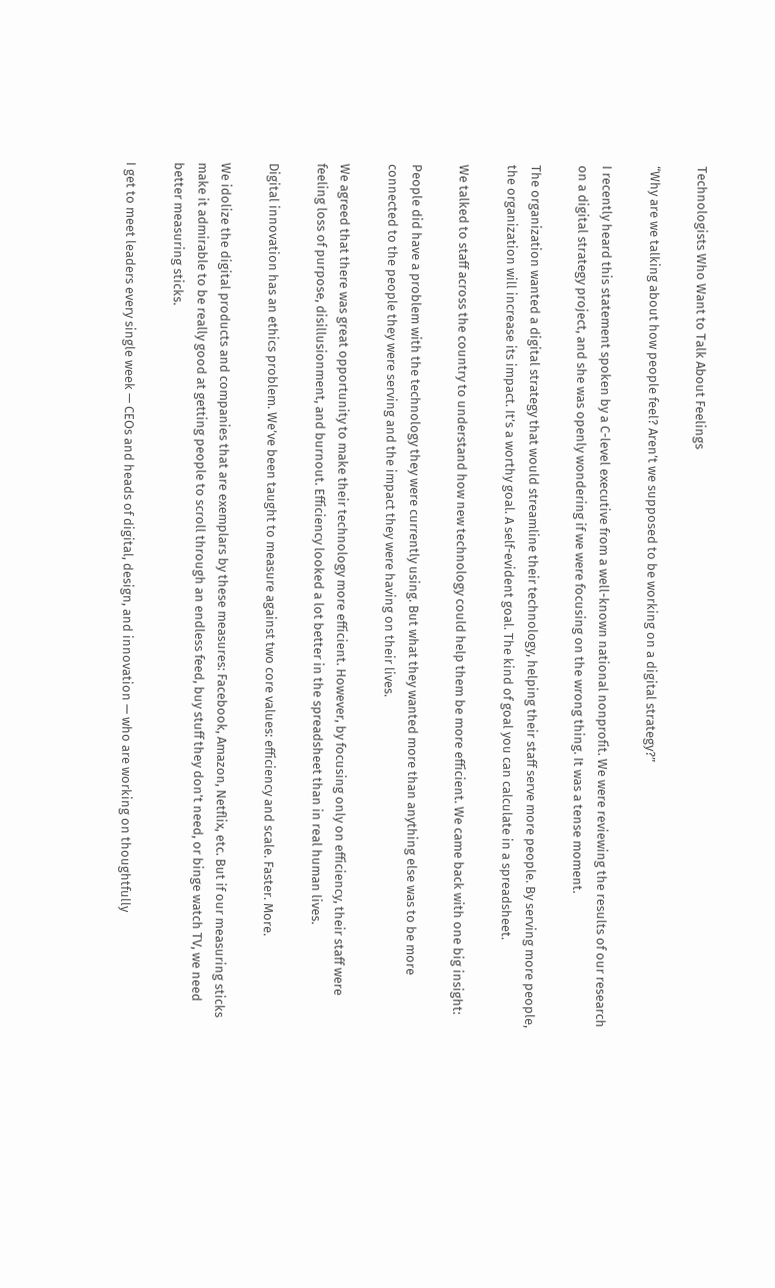Technologists Who Want to Talk About Feelings

“Why are we talking about how people feel? Aren’t we supposed to be working on a digital strategy?”

I recently heard this statement spoken by a C-level executive from a well-known national nonprofit. We were reviewing the results of our research on a digital strategy project, and she was openly wondering if we were focusing on the wrong thing. It was a tense moment.

The organization wanted a digital strategy that would streamline their technology, helping their staff serve more people. By serving more people, the organization will increase its impact. It’s a worthy goal. A self-evident goal. The kind of goal you can calculate in a spreadsheet.

We talked to staff across the country to understand how new technology could help them be more efficient. We came back with one big insight:

People did have a problem with the technology they were currently using. But what they wanted more than anything else was to be more connected to the people they were serving and the impact they were having on their lives.

We agreed that there was great opportunity to make their technology more efficient. However, by focusing only on efficiency, their staff were feeling loss of purpose, disillusionment, and burnout. Efficiency looked a lot better in the spreadsheet than in real human lives.

Digital innovation has an ethics problem. We’ve been taught to measure against two core values: efficiency and scale. Faster. More.

We idolize the digital products and companies that are exemplars by these measures: Facebook, Amazon, Netflix, etc. But if our measuring sticks make it admirable to be really good at getting people to scroll through an endless feed, buy stuff they don’t need, or binge watch TV, we need better measuring sticks.

I get to meet leaders every single week — CEOs and heads of digital, design, and innovation — who are working on thoughtfully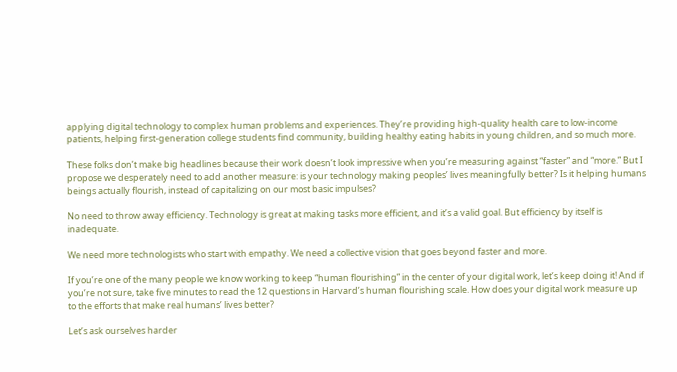applying digital technology to complex human problems and experiences. They’re providing high-quality health care to low-income patients, helping first-generation college students find community, building healthy eating habits in young children, and so much more.

These folks don’t make big headlines because their work doesn’t look impressive when you’re measuring against “faster” and “more.” But I propose we desperately need to add another measure: is your technology making peoples’ lives meaningfully better? Is it helping humans beings actually flourish, instead of capitalizing on our most basic impulses?

No need to throw away efficiency. Technology is great at making tasks more efficient, and it’s a valid goal. But efficiency by itself is inadequate.

We need more technologists who start with empathy. We need a collective vision that goes beyond faster and more.

If you’re one of the many people we know working to keep “human flourishing” in the center of your digital work, let’s keep doing it! And if you’re not sure, take five minutes to read the 12 questions in Harvard’s human flourishing scale. How does your digital work measure up to the efforts that make real humans’ lives better?

Let’s ask ourselves harder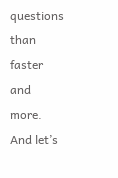questions than faster and more. And let’s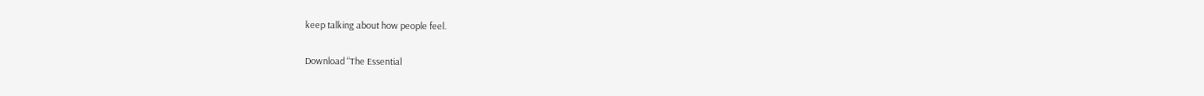keep talking about how people feel.

Download “The Essential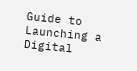Guide to Launching a Digital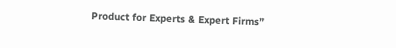Product for Experts & Expert Firms”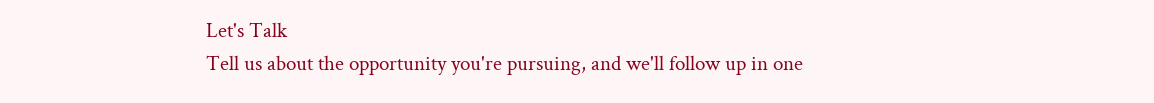Let's Talk
Tell us about the opportunity you're pursuing, and we'll follow up in one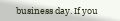business day. If you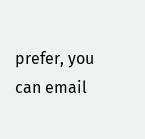prefer, you can email